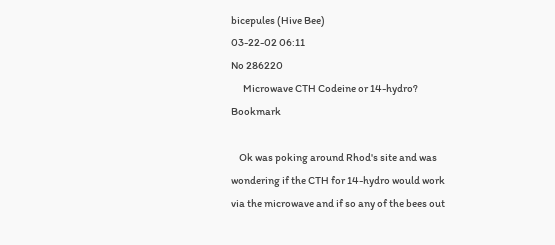bicepules (Hive Bee)
03-22-02 06:11
No 286220
      Microwave CTH Codeine or 14-hydro?  Bookmark

    Ok was poking around Rhod's site and was wondering if the CTH for 14-hydro would work via the microwave and if so any of the bees out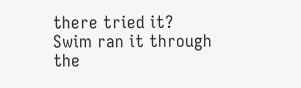there tried it?  Swim ran it through the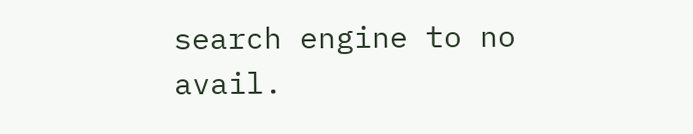search engine to no avail.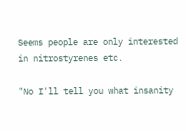Seems people are only interested in nitrostyrenes etc.

"No I'll tell you what insanity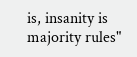is, insanity is majority rules"